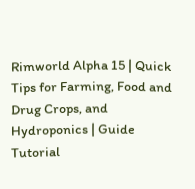Rimworld Alpha 15 | Quick Tips for Farming, Food and Drug Crops, and Hydroponics | Guide Tutorial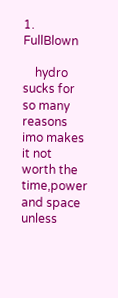1. FullBlown

    hydro sucks for so many reasons imo makes it not worth the time,power and space unless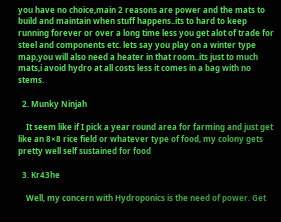you have no choice,main 2 reasons are power and the mats to build and maintain when stuff happens..its to hard to keep running forever or over a long time less you get alot of trade for steel and components etc. lets say you play on a winter type map,you will also need a heater in that room..its just to much mats,i avoid hydro at all costs less it comes in a bag with no stems.

  2. Munky Ninjah

    It seem like if I pick a year round area for farming and just get like an 8×8 rice field or whatever type of food, my colony gets pretty well self sustained for food

  3. Kr43he

    Well, my concern with Hydroponics is the need of power. Get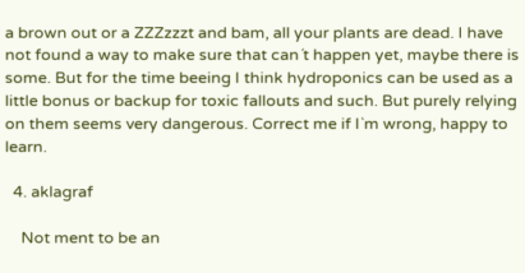a brown out or a ZZZzzzt and bam, all your plants are dead. I have not found a way to make sure that can´t happen yet, maybe there is some. But for the time beeing I think hydroponics can be used as a little bonus or backup for toxic fallouts and such. But purely relying on them seems very dangerous. Correct me if I`m wrong, happy to learn.

  4. aklagraf

    Not ment to be an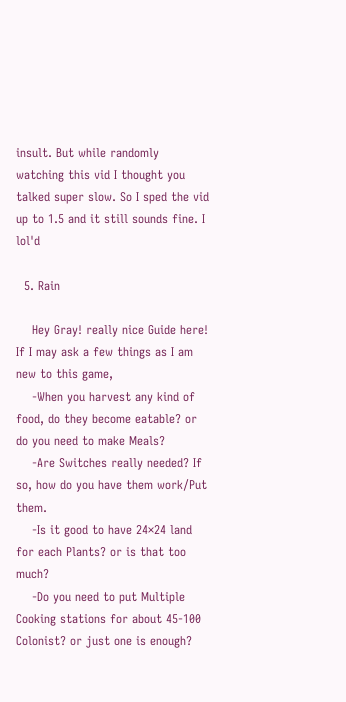insult. But while randomly watching this vid I thought you talked super slow. So I sped the vid up to 1.5 and it still sounds fine. I lol'd

  5. Rain

    Hey Gray! really nice Guide here! If I may ask a few things as I am new to this game,
    -When you harvest any kind of food, do they become eatable? or do you need to make Meals?
    -Are Switches really needed? If so, how do you have them work/Put them.
    -Is it good to have 24×24 land for each Plants? or is that too much?
    -Do you need to put Multiple Cooking stations for about 45-100 Colonist? or just one is enough?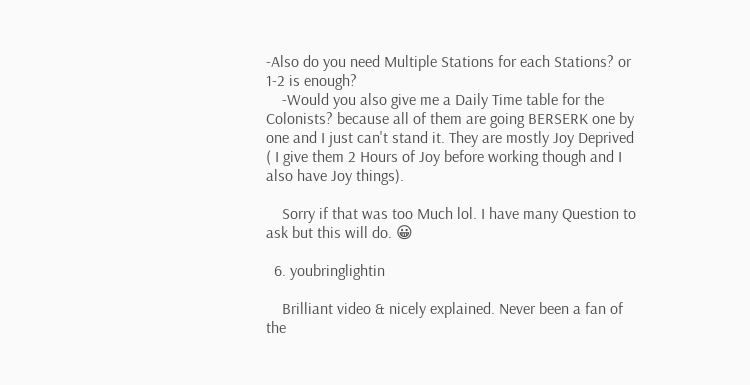-Also do you need Multiple Stations for each Stations? or 1-2 is enough?
    -Would you also give me a Daily Time table for the Colonists? because all of them are going BERSERK one by one and I just can't stand it. They are mostly Joy Deprived ( I give them 2 Hours of Joy before working though and I also have Joy things).

    Sorry if that was too Much lol. I have many Question to ask but this will do. 😀

  6. youbringlightin

    Brilliant video & nicely explained. Never been a fan of the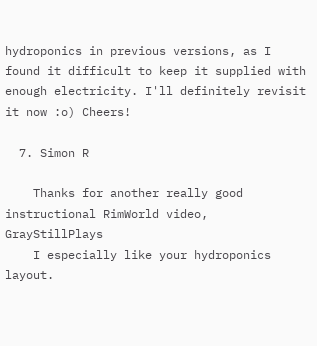hydroponics in previous versions, as I found it difficult to keep it supplied with enough electricity. I'll definitely revisit it now :o) Cheers!

  7. Simon R

    Thanks for another really good instructional RimWorld video, GrayStillPlays
    I especially like your hydroponics layout.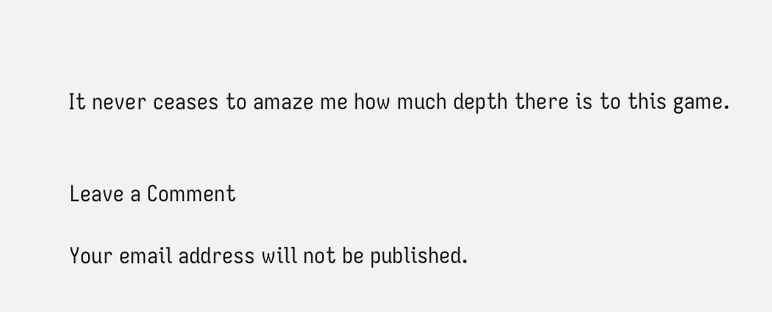It never ceases to amaze me how much depth there is to this game.


Leave a Comment

Your email address will not be published.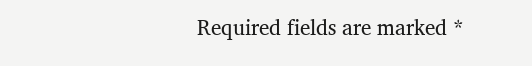Required fields are marked *